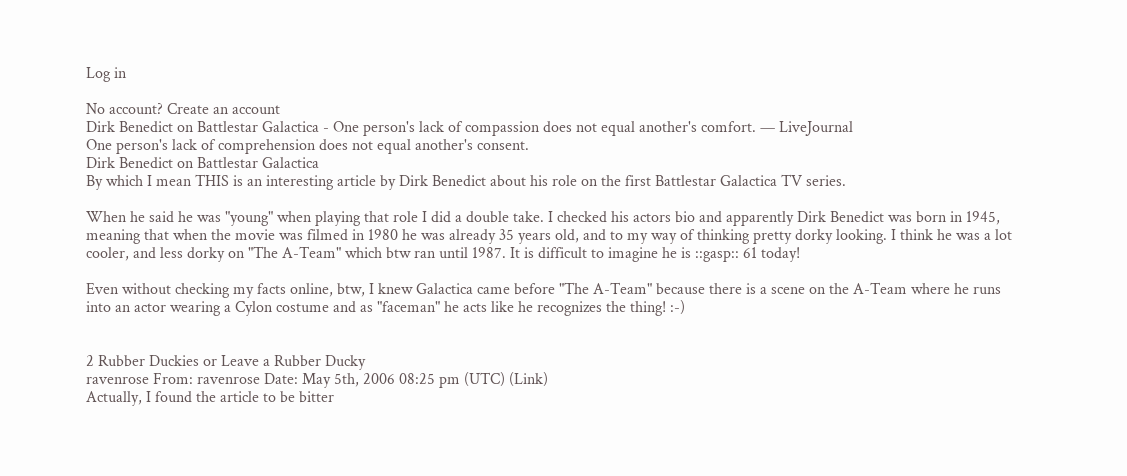Log in

No account? Create an account
Dirk Benedict on Battlestar Galactica - One person's lack of compassion does not equal another's comfort. — LiveJournal
One person's lack of comprehension does not equal another's consent.
Dirk Benedict on Battlestar Galactica
By which I mean THIS is an interesting article by Dirk Benedict about his role on the first Battlestar Galactica TV series.

When he said he was "young" when playing that role I did a double take. I checked his actors bio and apparently Dirk Benedict was born in 1945, meaning that when the movie was filmed in 1980 he was already 35 years old, and to my way of thinking pretty dorky looking. I think he was a lot cooler, and less dorky on "The A-Team" which btw ran until 1987. It is difficult to imagine he is ::gasp:: 61 today!

Even without checking my facts online, btw, I knew Galactica came before "The A-Team" because there is a scene on the A-Team where he runs into an actor wearing a Cylon costume and as "faceman" he acts like he recognizes the thing! :-)


2 Rubber Duckies or Leave a Rubber Ducky
ravenrose From: ravenrose Date: May 5th, 2006 08:25 pm (UTC) (Link)
Actually, I found the article to be bitter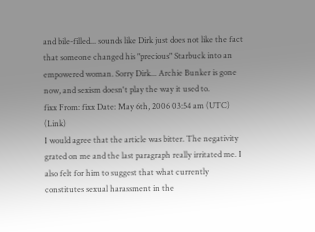and bile-filled... sounds like Dirk just does not like the fact that someone changed his "precious" Starbuck into an empowered woman. Sorry Dirk... Archie Bunker is gone now, and sexism doesn't play the way it used to.
fixx From: fixx Date: May 6th, 2006 03:54 am (UTC) (Link)
I would agree that the article was bitter. The negativity grated on me and the last paragraph really irritated me. I also felt for him to suggest that what currently constitutes sexual harassment in the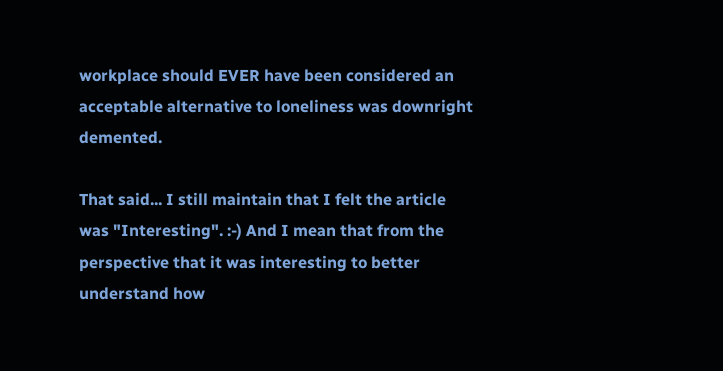workplace should EVER have been considered an acceptable alternative to loneliness was downright demented.

That said... I still maintain that I felt the article was "Interesting". :-) And I mean that from the perspective that it was interesting to better understand how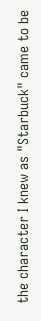the character I knew as "Starbuck" came to be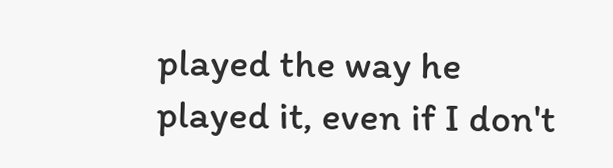played the way he played it, even if I don't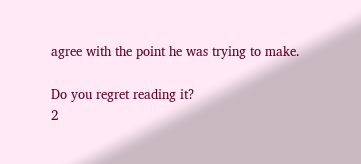agree with the point he was trying to make.

Do you regret reading it?
2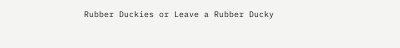Rubber Duckies or Leave a Rubber Ducky